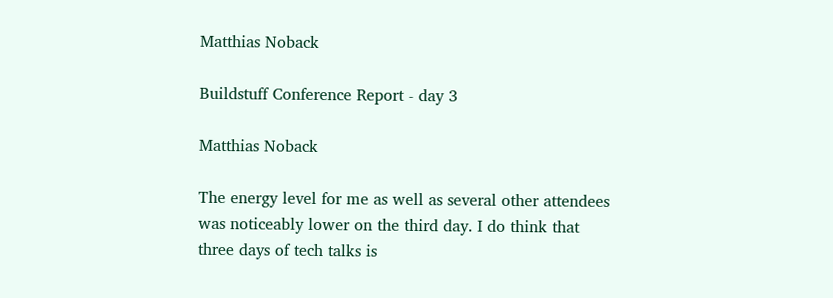Matthias Noback

Buildstuff Conference Report - day 3

Matthias Noback

The energy level for me as well as several other attendees was noticeably lower on the third day. I do think that three days of tech talks is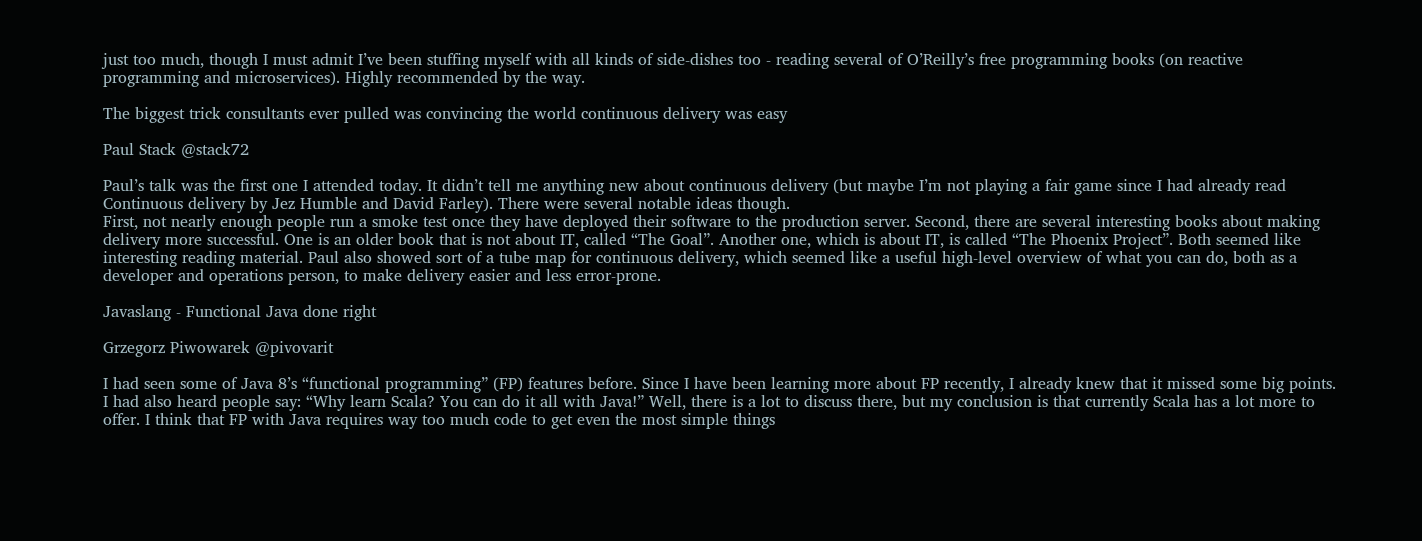just too much, though I must admit I’ve been stuffing myself with all kinds of side-dishes too - reading several of O’Reilly’s free programming books (on reactive programming and microservices). Highly recommended by the way.

The biggest trick consultants ever pulled was convincing the world continuous delivery was easy

Paul Stack @stack72

Paul’s talk was the first one I attended today. It didn’t tell me anything new about continuous delivery (but maybe I’m not playing a fair game since I had already read Continuous delivery by Jez Humble and David Farley). There were several notable ideas though.
First, not nearly enough people run a smoke test once they have deployed their software to the production server. Second, there are several interesting books about making delivery more successful. One is an older book that is not about IT, called “The Goal”. Another one, which is about IT, is called “The Phoenix Project”. Both seemed like interesting reading material. Paul also showed sort of a tube map for continuous delivery, which seemed like a useful high-level overview of what you can do, both as a developer and operations person, to make delivery easier and less error-prone.

Javaslang - Functional Java done right

Grzegorz Piwowarek @pivovarit

I had seen some of Java 8’s “functional programming” (FP) features before. Since I have been learning more about FP recently, I already knew that it missed some big points. I had also heard people say: “Why learn Scala? You can do it all with Java!” Well, there is a lot to discuss there, but my conclusion is that currently Scala has a lot more to offer. I think that FP with Java requires way too much code to get even the most simple things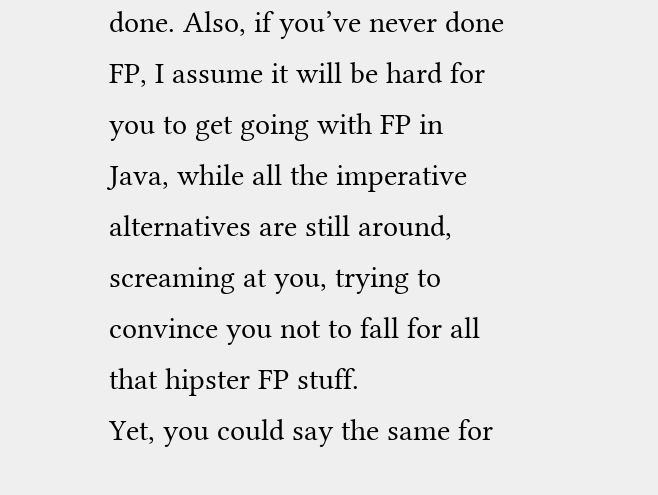done. Also, if you’ve never done FP, I assume it will be hard for you to get going with FP in Java, while all the imperative alternatives are still around, screaming at you, trying to convince you not to fall for all that hipster FP stuff.
Yet, you could say the same for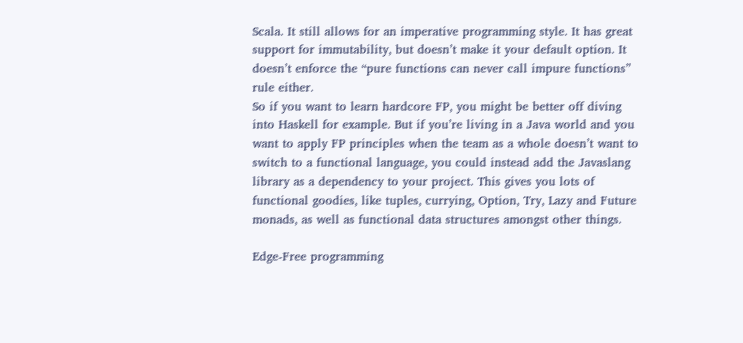Scala. It still allows for an imperative programming style. It has great support for immutability, but doesn’t make it your default option. It doesn’t enforce the “pure functions can never call impure functions” rule either.
So if you want to learn hardcore FP, you might be better off diving into Haskell for example. But if you’re living in a Java world and you want to apply FP principles when the team as a whole doesn’t want to switch to a functional language, you could instead add the Javaslang library as a dependency to your project. This gives you lots of functional goodies, like tuples, currying, Option, Try, Lazy and Future monads, as well as functional data structures amongst other things.

Edge-Free programming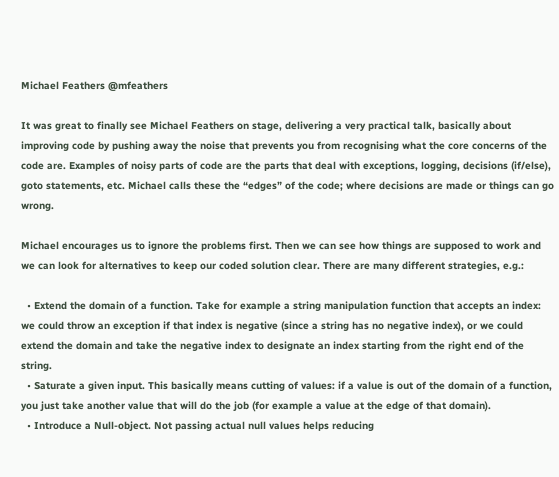Michael Feathers @mfeathers

It was great to finally see Michael Feathers on stage, delivering a very practical talk, basically about improving code by pushing away the noise that prevents you from recognising what the core concerns of the code are. Examples of noisy parts of code are the parts that deal with exceptions, logging, decisions (if/else), goto statements, etc. Michael calls these the “edges” of the code; where decisions are made or things can go wrong.

Michael encourages us to ignore the problems first. Then we can see how things are supposed to work and we can look for alternatives to keep our coded solution clear. There are many different strategies, e.g.:

  • Extend the domain of a function. Take for example a string manipulation function that accepts an index: we could throw an exception if that index is negative (since a string has no negative index), or we could extend the domain and take the negative index to designate an index starting from the right end of the string.
  • Saturate a given input. This basically means cutting of values: if a value is out of the domain of a function, you just take another value that will do the job (for example a value at the edge of that domain).
  • Introduce a Null-object. Not passing actual null values helps reducing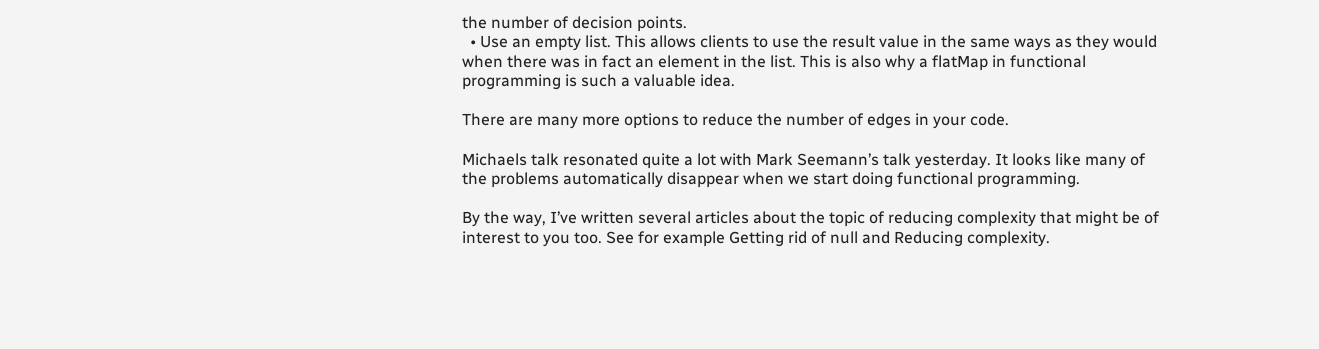the number of decision points.
  • Use an empty list. This allows clients to use the result value in the same ways as they would when there was in fact an element in the list. This is also why a flatMap in functional programming is such a valuable idea.

There are many more options to reduce the number of edges in your code.

Michaels talk resonated quite a lot with Mark Seemann’s talk yesterday. It looks like many of the problems automatically disappear when we start doing functional programming.

By the way, I’ve written several articles about the topic of reducing complexity that might be of interest to you too. See for example Getting rid of null and Reducing complexity.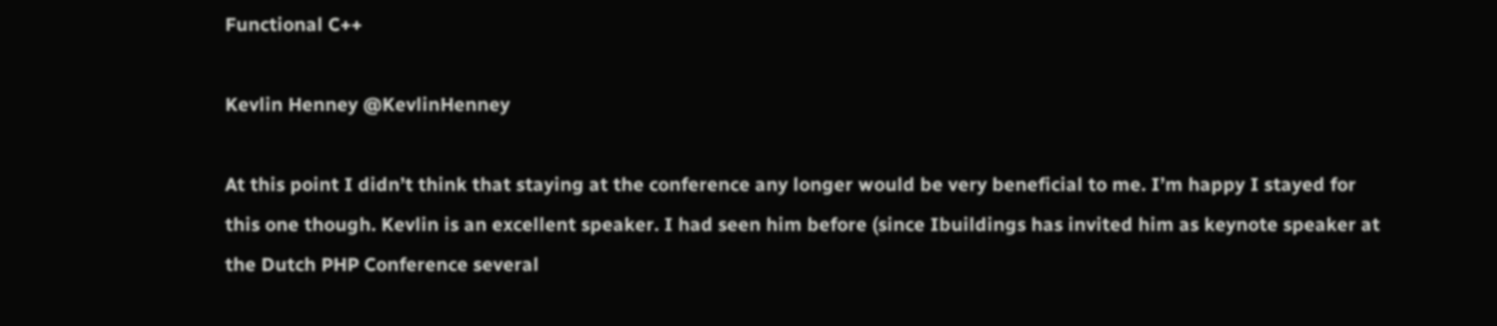Functional C++

Kevlin Henney @KevlinHenney

At this point I didn’t think that staying at the conference any longer would be very beneficial to me. I’m happy I stayed for this one though. Kevlin is an excellent speaker. I had seen him before (since Ibuildings has invited him as keynote speaker at the Dutch PHP Conference several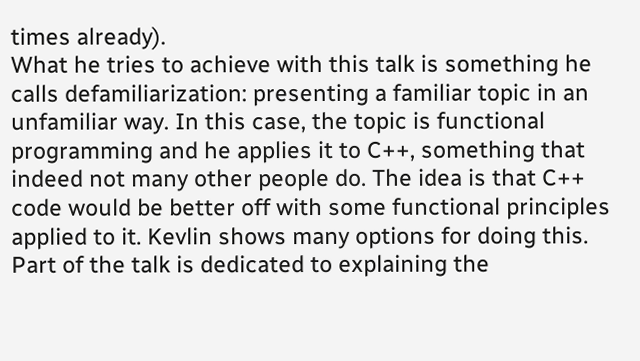times already).
What he tries to achieve with this talk is something he calls defamiliarization: presenting a familiar topic in an unfamiliar way. In this case, the topic is functional programming and he applies it to C++, something that indeed not many other people do. The idea is that C++ code would be better off with some functional principles applied to it. Kevlin shows many options for doing this.
Part of the talk is dedicated to explaining the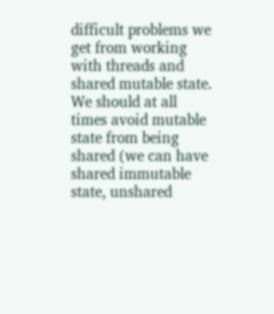difficult problems we get from working with threads and shared mutable state. We should at all times avoid mutable state from being shared (we can have shared immutable state, unshared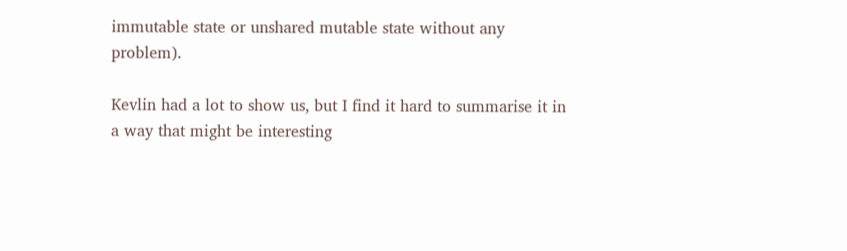immutable state or unshared mutable state without any problem).

Kevlin had a lot to show us, but I find it hard to summarise it in a way that might be interesting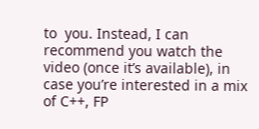to  you. Instead, I can recommend you watch the video (once it’s available), in case you’re interested in a mix of C++, FP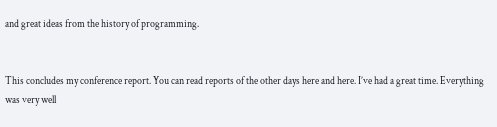and great ideas from the history of programming.


This concludes my conference report. You can read reports of the other days here and here. I’ve had a great time. Everything was very well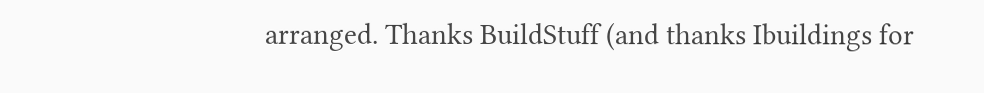arranged. Thanks BuildStuff (and thanks Ibuildings for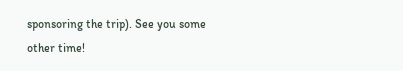sponsoring the trip). See you some other time!